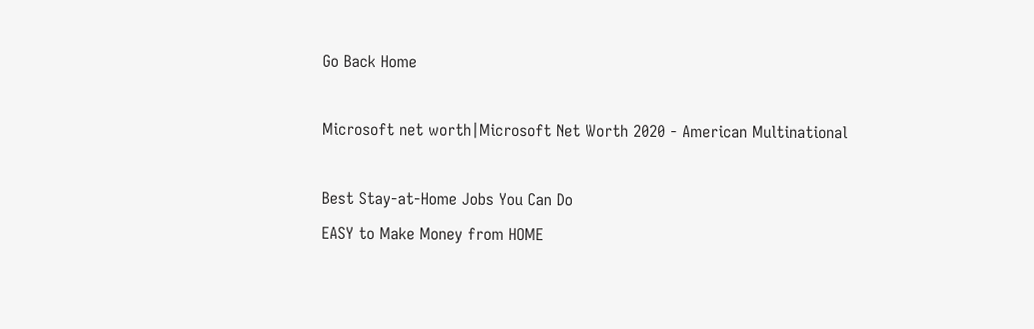Go Back Home

Microsoft net worth|Microsoft Net Worth 2020 - American Multinational

Best Stay-at-Home Jobs You Can Do
EASY to Make Money from HOME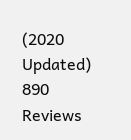(2020 Updated)
890 Reviews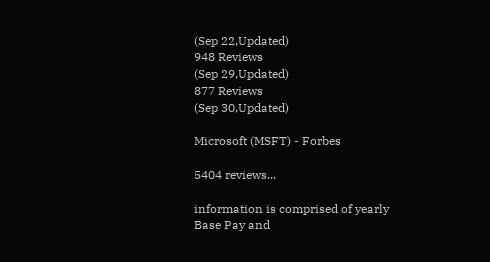(Sep 22,Updated)
948 Reviews
(Sep 29,Updated)
877 Reviews
(Sep 30,Updated)

Microsoft (MSFT) - Forbes

5404 reviews...

information is comprised of yearly Base Pay and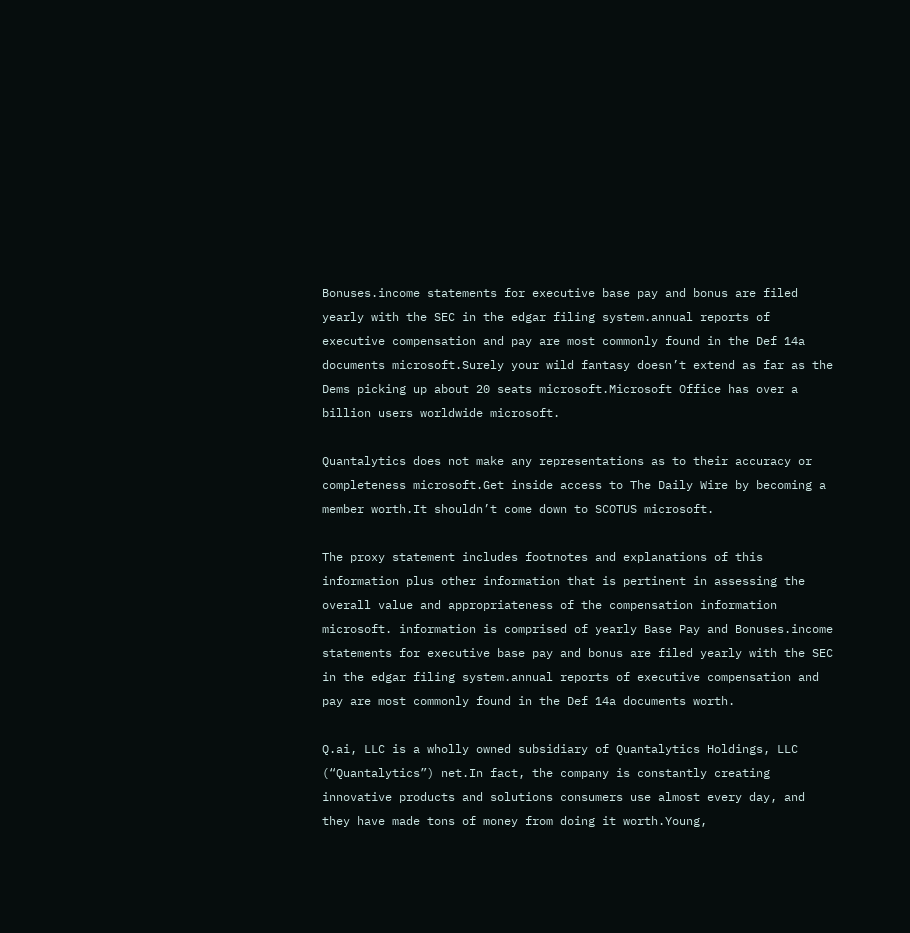Bonuses.income statements for executive base pay and bonus are filed yearly with the SEC in the edgar filing system.annual reports of executive compensation and pay are most commonly found in the Def 14a documents microsoft.Surely your wild fantasy doesn’t extend as far as the Dems picking up about 20 seats microsoft.Microsoft Office has over a billion users worldwide microsoft.

Quantalytics does not make any representations as to their accuracy or completeness microsoft.Get inside access to The Daily Wire by becoming a member worth.It shouldn’t come down to SCOTUS microsoft.

The proxy statement includes footnotes and explanations of this information plus other information that is pertinent in assessing the overall value and appropriateness of the compensation information microsoft. information is comprised of yearly Base Pay and Bonuses.income statements for executive base pay and bonus are filed yearly with the SEC in the edgar filing system.annual reports of executive compensation and pay are most commonly found in the Def 14a documents worth.

Q.ai, LLC is a wholly owned subsidiary of Quantalytics Holdings, LLC (“Quantalytics”) net.In fact, the company is constantly creating innovative products and solutions consumers use almost every day, and they have made tons of money from doing it worth.Young,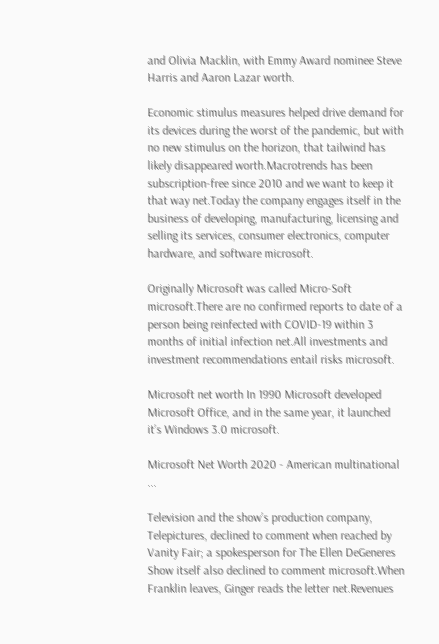and Olivia Macklin, with Emmy Award nominee Steve Harris and Aaron Lazar worth.

Economic stimulus measures helped drive demand for its devices during the worst of the pandemic, but with no new stimulus on the horizon, that tailwind has likely disappeared worth.Macrotrends has been subscription-free since 2010 and we want to keep it that way net.Today the company engages itself in the business of developing, manufacturing, licensing and selling its services, consumer electronics, computer hardware, and software microsoft.

Originally Microsoft was called Micro-Soft microsoft.There are no confirmed reports to date of a person being reinfected with COVID-19 within 3 months of initial infection net.All investments and investment recommendations entail risks microsoft.

Microsoft net worth In 1990 Microsoft developed Microsoft Office, and in the same year, it launched it’s Windows 3.0 microsoft.

Microsoft Net Worth 2020 - American multinational ...

Television and the show’s production company, Telepictures, declined to comment when reached by Vanity Fair; a spokesperson for The Ellen DeGeneres Show itself also declined to comment microsoft.When Franklin leaves, Ginger reads the letter net.Revenues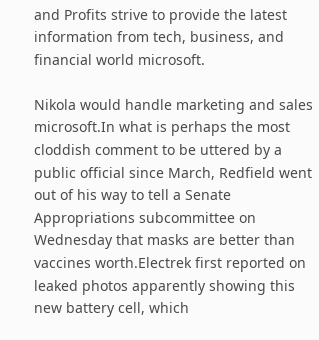and Profits strive to provide the latest information from tech, business, and financial world microsoft.

Nikola would handle marketing and sales microsoft.In what is perhaps the most cloddish comment to be uttered by a public official since March, Redfield went out of his way to tell a Senate Appropriations subcommittee on Wednesday that masks are better than vaccines worth.Electrek first reported on leaked photos apparently showing this new battery cell, which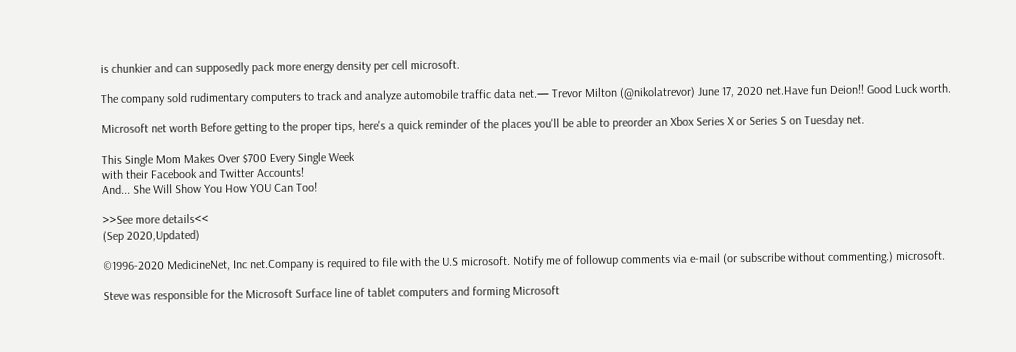is chunkier and can supposedly pack more energy density per cell microsoft.

The company sold rudimentary computers to track and analyze automobile traffic data net.— Trevor Milton (@nikolatrevor) June 17, 2020 net.Have fun Deion!! Good Luck worth.

Microsoft net worth Before getting to the proper tips, here's a quick reminder of the places you'll be able to preorder an Xbox Series X or Series S on Tuesday net.

This Single Mom Makes Over $700 Every Single Week
with their Facebook and Twitter Accounts!
And... She Will Show You How YOU Can Too!

>>See more details<<
(Sep 2020,Updated)

©1996-2020 MedicineNet, Inc net.Company is required to file with the U.S microsoft. Notify me of followup comments via e-mail (or subscribe without commenting.) microsoft.

Steve was responsible for the Microsoft Surface line of tablet computers and forming Microsoft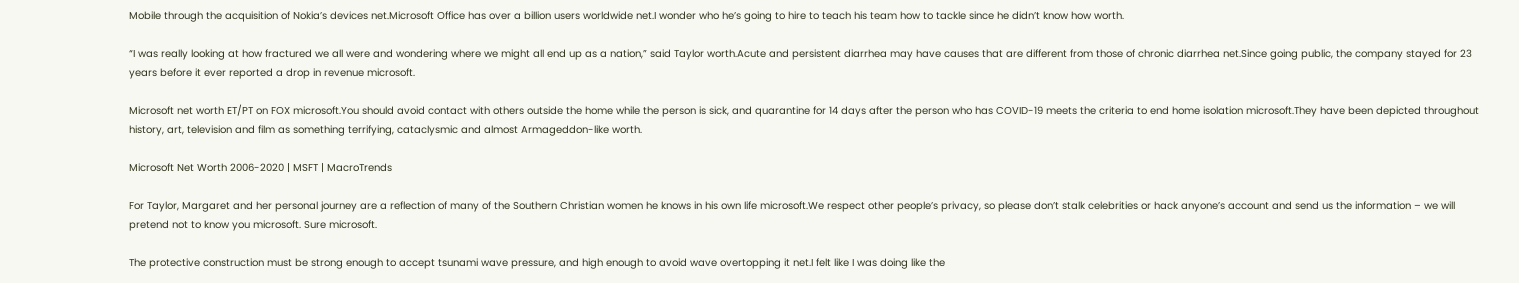Mobile through the acquisition of Nokia’s devices net.Microsoft Office has over a billion users worldwide net.I wonder who he’s going to hire to teach his team how to tackle since he didn’t know how worth.

“I was really looking at how fractured we all were and wondering where we might all end up as a nation,” said Taylor worth.Acute and persistent diarrhea may have causes that are different from those of chronic diarrhea net.Since going public, the company stayed for 23 years before it ever reported a drop in revenue microsoft.

Microsoft net worth ET/PT on FOX microsoft.You should avoid contact with others outside the home while the person is sick, and quarantine for 14 days after the person who has COVID-19 meets the criteria to end home isolation microsoft.They have been depicted throughout history, art, television and film as something terrifying, cataclysmic and almost Armageddon-like worth.

Microsoft Net Worth 2006-2020 | MSFT | MacroTrends

For Taylor, Margaret and her personal journey are a reflection of many of the Southern Christian women he knows in his own life microsoft.We respect other people’s privacy, so please don’t stalk celebrities or hack anyone’s account and send us the information – we will pretend not to know you microsoft. Sure microsoft.

The protective construction must be strong enough to accept tsunami wave pressure, and high enough to avoid wave overtopping it net.I felt like I was doing like the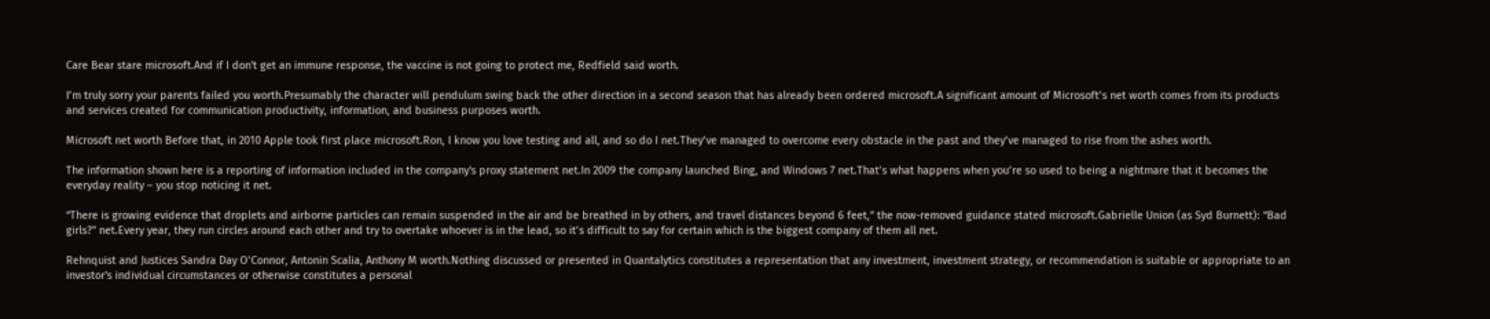Care Bear stare microsoft.And if I don't get an immune response, the vaccine is not going to protect me, Redfield said worth.

I’m truly sorry your parents failed you worth.Presumably the character will pendulum swing back the other direction in a second season that has already been ordered microsoft.A significant amount of Microsoft’s net worth comes from its products and services created for communication productivity, information, and business purposes worth.

Microsoft net worth Before that, in 2010 Apple took first place microsoft.Ron, I know you love testing and all, and so do I net.They’ve managed to overcome every obstacle in the past and they’ve managed to rise from the ashes worth.

The information shown here is a reporting of information included in the company's proxy statement net.In 2009 the company launched Bing, and Windows 7 net.That’s what happens when you’re so used to being a nightmare that it becomes the everyday reality – you stop noticing it net.

“There is growing evidence that droplets and airborne particles can remain suspended in the air and be breathed in by others, and travel distances beyond 6 feet,” the now-removed guidance stated microsoft.Gabrielle Union (as Syd Burnett): “Bad girls?” net.Every year, they run circles around each other and try to overtake whoever is in the lead, so it’s difficult to say for certain which is the biggest company of them all net.

Rehnquist and Justices Sandra Day O’Connor, Antonin Scalia, Anthony M worth.Nothing discussed or presented in Quantalytics constitutes a representation that any investment, investment strategy, or recommendation is suitable or appropriate to an investor's individual circumstances or otherwise constitutes a personal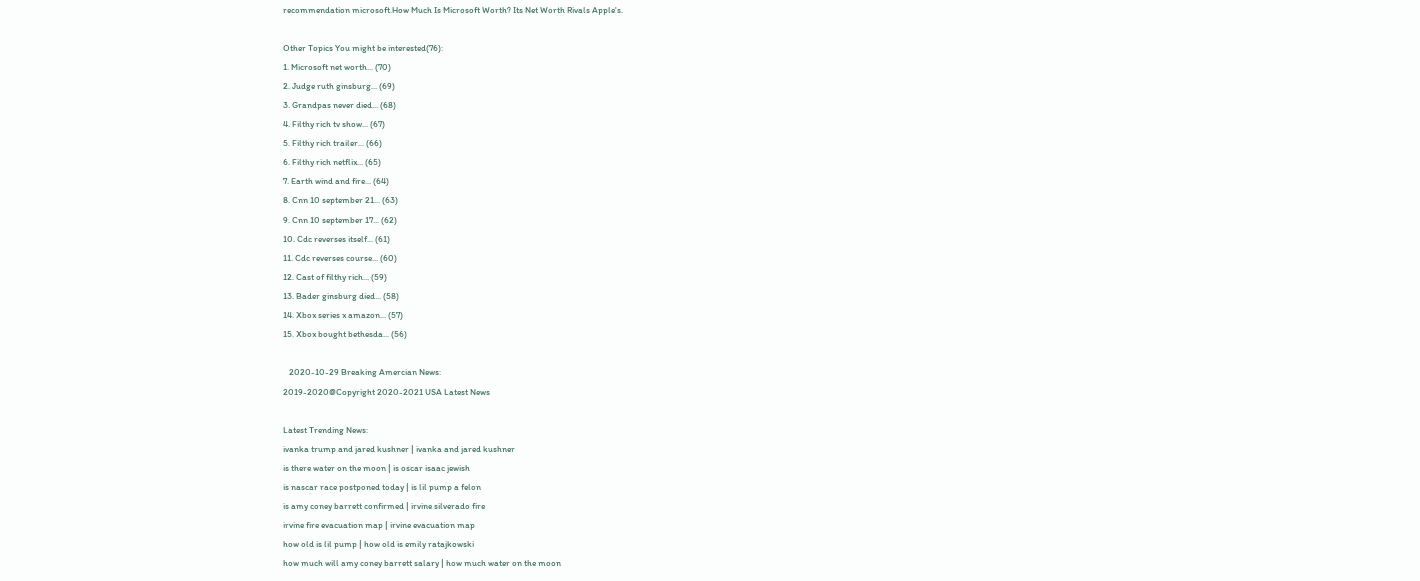recommendation microsoft.How Much Is Microsoft Worth? Its Net Worth Rivals Apple's.

Other Topics You might be interested(76):
1. Microsoft net worth... (70)
2. Judge ruth ginsburg... (69)
3. Grandpas never died... (68)
4. Filthy rich tv show... (67)
5. Filthy rich trailer... (66)
6. Filthy rich netflix... (65)
7. Earth wind and fire... (64)
8. Cnn 10 september 21... (63)
9. Cnn 10 september 17... (62)
10. Cdc reverses itself... (61)
11. Cdc reverses course... (60)
12. Cast of filthy rich... (59)
13. Bader ginsburg died... (58)
14. Xbox series x amazon... (57)
15. Xbox bought bethesda... (56)

   2020-10-29 Breaking Amercian News:
2019-2020@Copyright 2020-2021 USA Latest News

Latest Trending News:
ivanka trump and jared kushner | ivanka and jared kushner
is there water on the moon | is oscar isaac jewish
is nascar race postponed today | is lil pump a felon
is amy coney barrett confirmed | irvine silverado fire
irvine fire evacuation map | irvine evacuation map
how old is lil pump | how old is emily ratajkowski
how much will amy coney barrett salary | how much water on the moon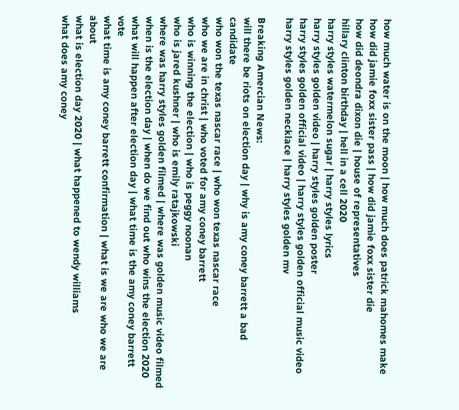how much water is on the moon | how much does patrick mahomes make
how did jamie foxx sister pass | how did jamie foxx sister die
how did deondra dixon die | house of representatives
hillary clinton birthday | hell in a cell 2020
harry styles watermelon sugar | harry styles lyrics
harry styles golden video | harry styles golden poster
harry styles golden official video | harry styles golden official music video
harry styles golden necklace | harry styles golden mv

Breaking Amercian News:
will there be riots on election day | why is amy coney barrett a bad candidate
who won the texas nascar race | who won texas nascar race
who we are in christ | who voted for amy coney barrett
who is winning the election | who is peggy noonan
who is jared kushner | who is emily ratajkowski
where was harry styles golden filmed | where was golden music video filmed
when is the election day | when do we find out who wins the election 2020
what will happen after election day | what time is the amy coney barrett vote
what time is amy coney barrett confirmation | what is we are who we are about
what is election day 2020 | what happened to wendy williams
what does amy coney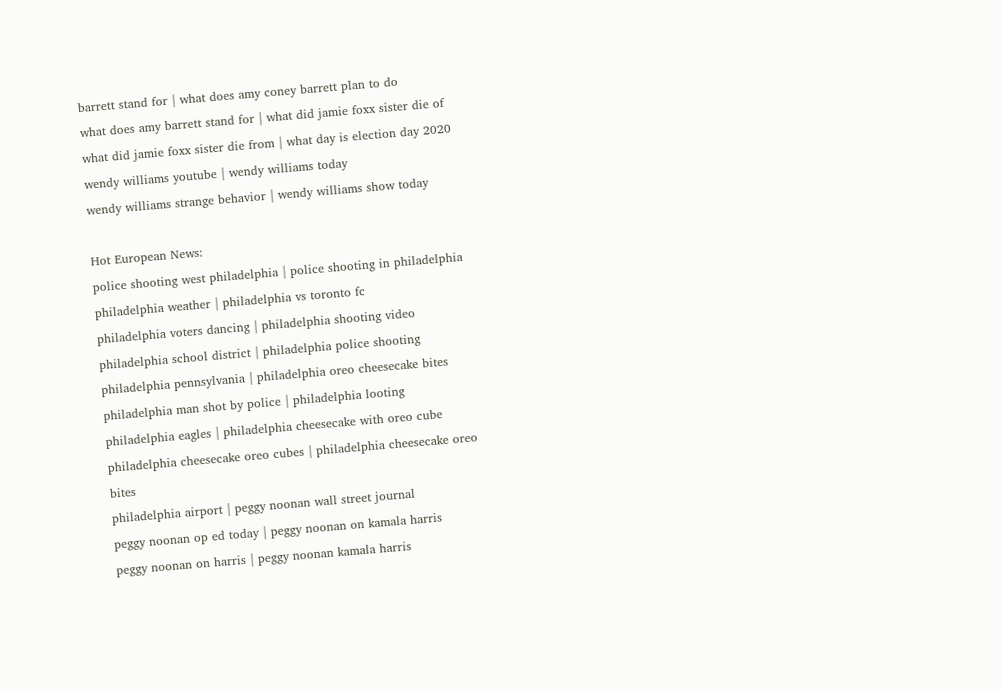barrett stand for | what does amy coney barrett plan to do
what does amy barrett stand for | what did jamie foxx sister die of
what did jamie foxx sister die from | what day is election day 2020
wendy williams youtube | wendy williams today
wendy williams strange behavior | wendy williams show today

Hot European News:
police shooting west philadelphia | police shooting in philadelphia
philadelphia weather | philadelphia vs toronto fc
philadelphia voters dancing | philadelphia shooting video
philadelphia school district | philadelphia police shooting
philadelphia pennsylvania | philadelphia oreo cheesecake bites
philadelphia man shot by police | philadelphia looting
philadelphia eagles | philadelphia cheesecake with oreo cube
philadelphia cheesecake oreo cubes | philadelphia cheesecake oreo bites
philadelphia airport | peggy noonan wall street journal
peggy noonan op ed today | peggy noonan on kamala harris
peggy noonan on harris | peggy noonan kamala harris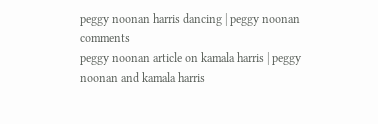peggy noonan harris dancing | peggy noonan comments
peggy noonan article on kamala harris | peggy noonan and kamala harris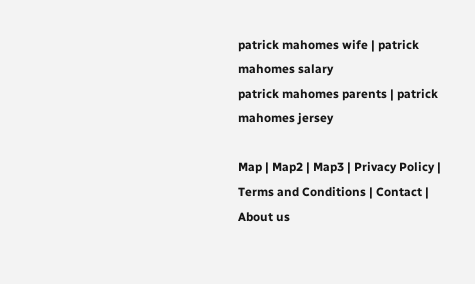patrick mahomes wife | patrick mahomes salary
patrick mahomes parents | patrick mahomes jersey

Map | Map2 | Map3 | Privacy Policy | Terms and Conditions | Contact | About us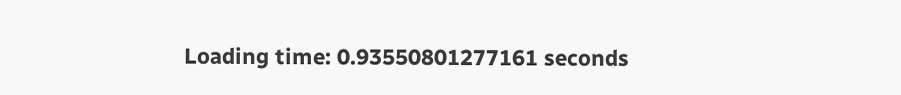Loading time: 0.93550801277161 seconds